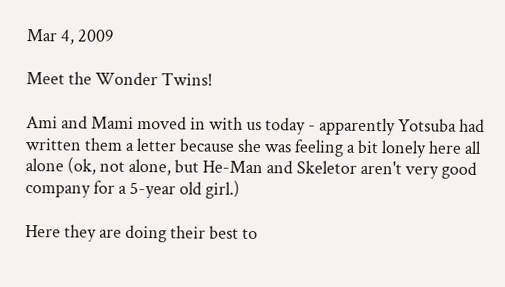Mar 4, 2009

Meet the Wonder Twins!

Ami and Mami moved in with us today - apparently Yotsuba had written them a letter because she was feeling a bit lonely here all alone (ok, not alone, but He-Man and Skeletor aren't very good company for a 5-year old girl.)

Here they are doing their best to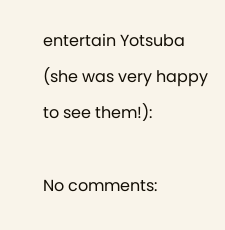entertain Yotsuba (she was very happy to see them!):

No comments: